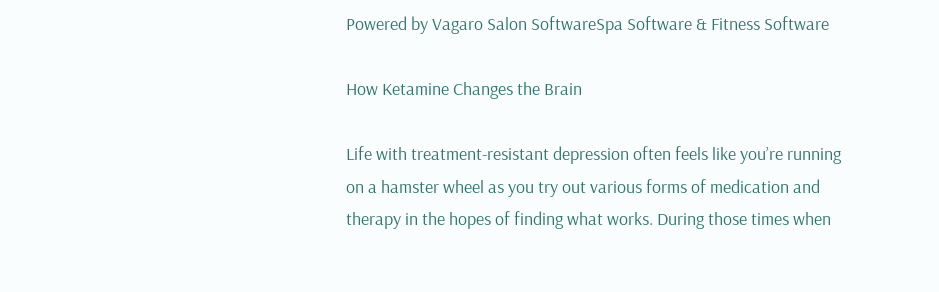Powered by Vagaro Salon SoftwareSpa Software & Fitness Software

How Ketamine Changes the Brain

Life with treatment-resistant depression often feels like you’re running on a hamster wheel as you try out various forms of medication and therapy in the hopes of finding what works. During those times when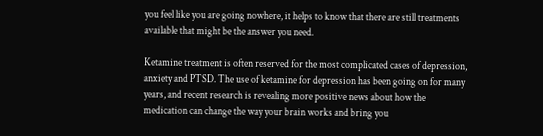you feel like you are going nowhere, it helps to know that there are still treatments available that might be the answer you need.

Ketamine treatment is often reserved for the most complicated cases of depression, anxiety and PTSD. The use of ketamine for depression has been going on for many years, and recent research is revealing more positive news about how the medication can change the way your brain works and bring you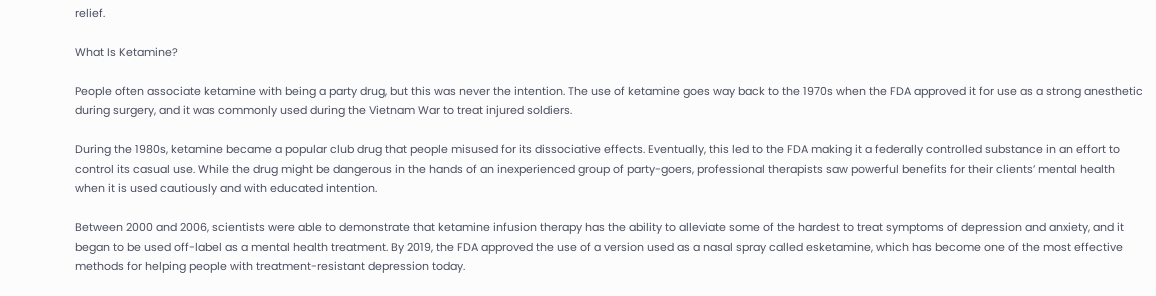relief.

What Is Ketamine?

People often associate ketamine with being a party drug, but this was never the intention. The use of ketamine goes way back to the 1970s when the FDA approved it for use as a strong anesthetic during surgery, and it was commonly used during the Vietnam War to treat injured soldiers.

During the 1980s, ketamine became a popular club drug that people misused for its dissociative effects. Eventually, this led to the FDA making it a federally controlled substance in an effort to control its casual use. While the drug might be dangerous in the hands of an inexperienced group of party-goers, professional therapists saw powerful benefits for their clients’ mental health when it is used cautiously and with educated intention.

Between 2000 and 2006, scientists were able to demonstrate that ketamine infusion therapy has the ability to alleviate some of the hardest to treat symptoms of depression and anxiety, and it began to be used off-label as a mental health treatment. By 2019, the FDA approved the use of a version used as a nasal spray called esketamine, which has become one of the most effective methods for helping people with treatment-resistant depression today.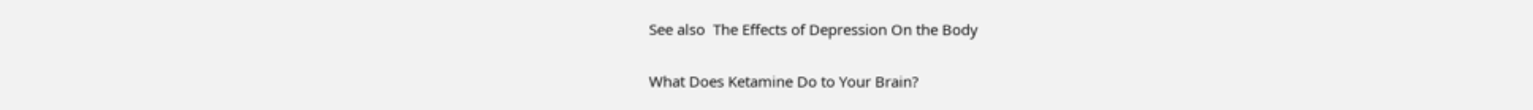See also  The Effects of Depression On the Body

What Does Ketamine Do to Your Brain?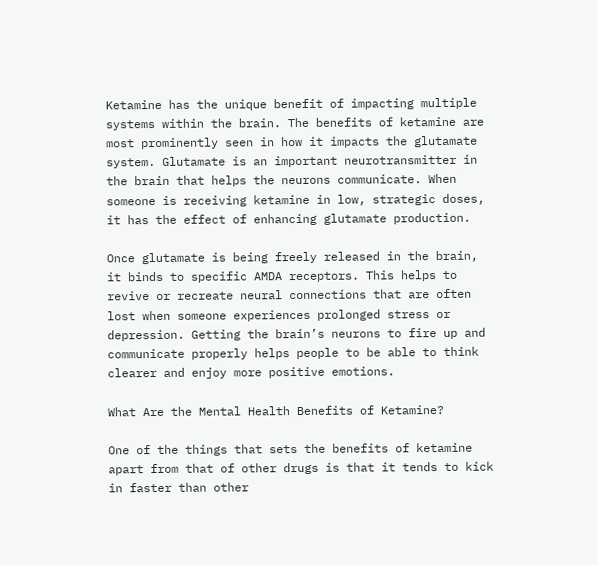Ketamine has the unique benefit of impacting multiple systems within the brain. The benefits of ketamine are most prominently seen in how it impacts the glutamate system. Glutamate is an important neurotransmitter in the brain that helps the neurons communicate. When someone is receiving ketamine in low, strategic doses, it has the effect of enhancing glutamate production.

Once glutamate is being freely released in the brain, it binds to specific AMDA receptors. This helps to revive or recreate neural connections that are often lost when someone experiences prolonged stress or depression. Getting the brain’s neurons to fire up and communicate properly helps people to be able to think clearer and enjoy more positive emotions.

What Are the Mental Health Benefits of Ketamine?

One of the things that sets the benefits of ketamine apart from that of other drugs is that it tends to kick in faster than other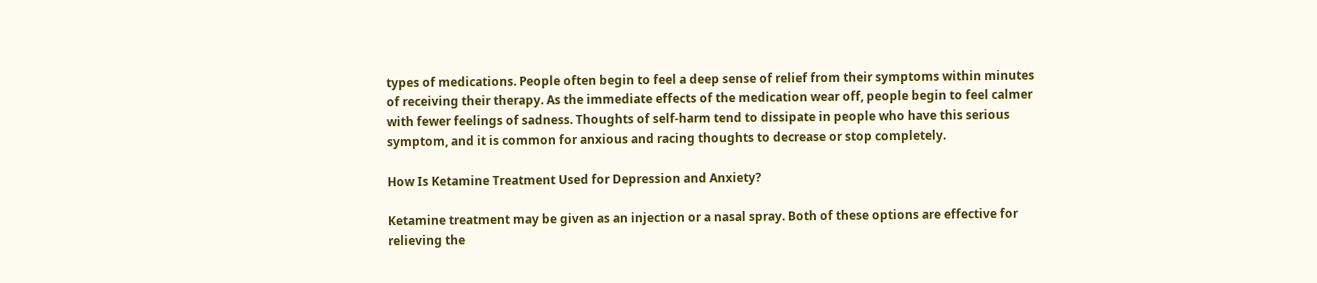types of medications. People often begin to feel a deep sense of relief from their symptoms within minutes of receiving their therapy. As the immediate effects of the medication wear off, people begin to feel calmer with fewer feelings of sadness. Thoughts of self-harm tend to dissipate in people who have this serious symptom, and it is common for anxious and racing thoughts to decrease or stop completely.

How Is Ketamine Treatment Used for Depression and Anxiety?

Ketamine treatment may be given as an injection or a nasal spray. Both of these options are effective for relieving the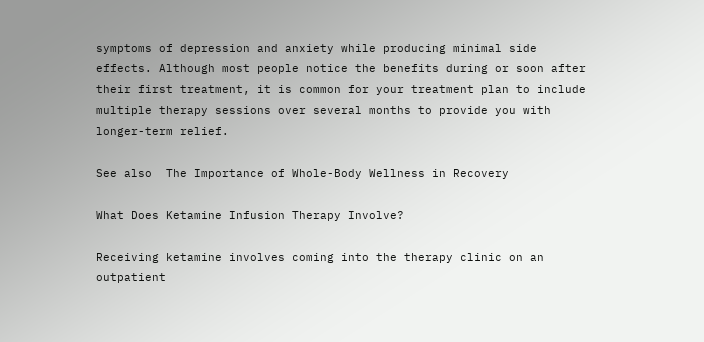symptoms of depression and anxiety while producing minimal side effects. Although most people notice the benefits during or soon after their first treatment, it is common for your treatment plan to include multiple therapy sessions over several months to provide you with longer-term relief.

See also  The Importance of Whole-Body Wellness in Recovery

What Does Ketamine Infusion Therapy Involve?

Receiving ketamine involves coming into the therapy clinic on an outpatient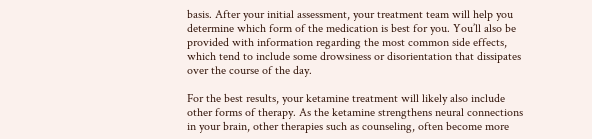basis. After your initial assessment, your treatment team will help you determine which form of the medication is best for you. You’ll also be provided with information regarding the most common side effects, which tend to include some drowsiness or disorientation that dissipates over the course of the day.

For the best results, your ketamine treatment will likely also include other forms of therapy. As the ketamine strengthens neural connections in your brain, other therapies such as counseling, often become more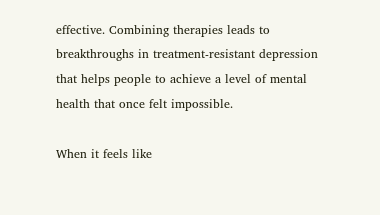effective. Combining therapies leads to breakthroughs in treatment-resistant depression that helps people to achieve a level of mental health that once felt impossible.

When it feels like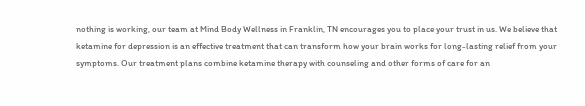nothing is working, our team at Mind Body Wellness in Franklin, TN encourages you to place your trust in us. We believe that ketamine for depression is an effective treatment that can transform how your brain works for long-lasting relief from your symptoms. Our treatment plans combine ketamine therapy with counseling and other forms of care for an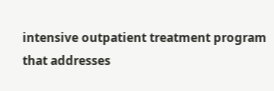intensive outpatient treatment program that addresses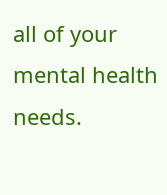all of your mental health needs.